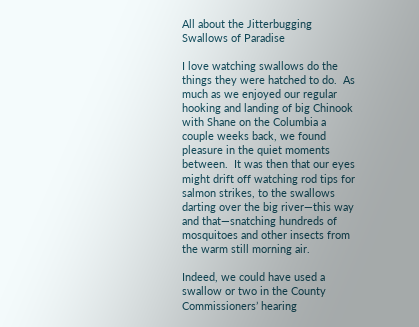All about the Jitterbugging Swallows of Paradise

I love watching swallows do the things they were hatched to do.  As much as we enjoyed our regular hooking and landing of big Chinook with Shane on the Columbia a couple weeks back, we found pleasure in the quiet moments between.  It was then that our eyes might drift off watching rod tips for salmon strikes, to the swallows darting over the big river—this way and that—snatching hundreds of mosquitoes and other insects from the warm still morning air.

Indeed, we could have used a swallow or two in the County Commissioners’ hearing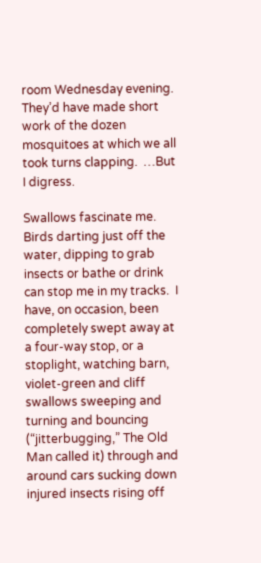room Wednesday evening.  They’d have made short work of the dozen mosquitoes at which we all took turns clapping.  …But I digress.

Swallows fascinate me.  Birds darting just off the water, dipping to grab insects or bathe or drink can stop me in my tracks.  I have, on occasion, been completely swept away at a four-way stop, or a stoplight, watching barn, violet-green and cliff swallows sweeping and turning and bouncing (“jitterbugging,” The Old Man called it) through and around cars sucking down injured insects rising off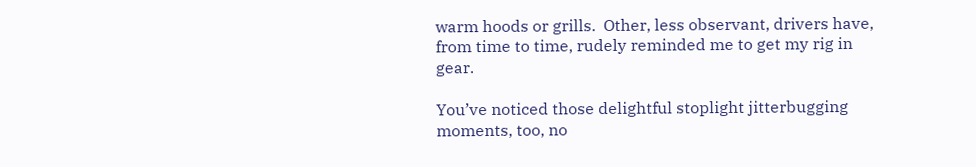warm hoods or grills.  Other, less observant, drivers have, from time to time, rudely reminded me to get my rig in gear.

You’ve noticed those delightful stoplight jitterbugging moments, too, no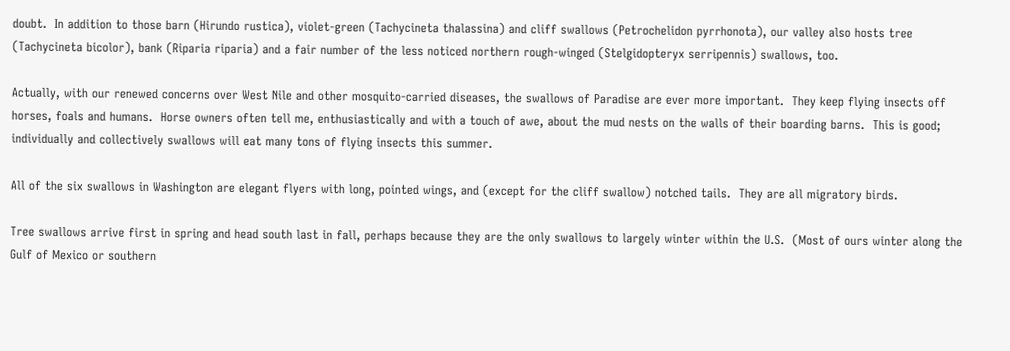doubt.  In addition to those barn (Hirundo rustica), violet-green (Tachycineta thalassina) and cliff swallows (Petrochelidon pyrrhonota), our valley also hosts tree (Tachycineta bicolor), bank (Riparia riparia) and a fair number of the less noticed northern rough-winged (Stelgidopteryx serripennis) swallows, too.

Actually, with our renewed concerns over West Nile and other mosquito-carried diseases, the swallows of Paradise are ever more important.  They keep flying insects off horses, foals and humans.  Horse owners often tell me, enthusiastically and with a touch of awe, about the mud nests on the walls of their boarding barns.  This is good; individually and collectively swallows will eat many tons of flying insects this summer.

All of the six swallows in Washington are elegant flyers with long, pointed wings, and (except for the cliff swallow) notched tails.  They are all migratory birds.

Tree swallows arrive first in spring and head south last in fall, perhaps because they are the only swallows to largely winter within the U.S.  (Most of ours winter along the Gulf of Mexico or southern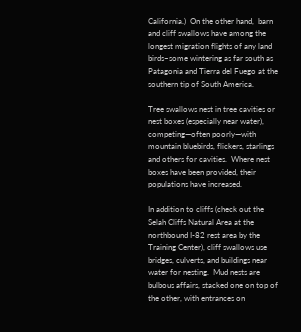California.)  On the other hand,  barn and cliff swallows have among the longest migration flights of any land birds–some wintering as far south as Patagonia and Tierra del Fuego at the southern tip of South America.

Tree swallows nest in tree cavities or nest boxes (especially near water), competing—often poorly—with mountain bluebirds, flickers, starlings and others for cavities.  Where nest boxes have been provided, their populations have increased.

In addition to cliffs (check out the Selah Cliffs Natural Area at the northbound I-82 rest area by the Training Center), cliff swallows use bridges, culverts, and buildings near water for nesting.  Mud nests are bulbous affairs, stacked one on top of the other, with entrances on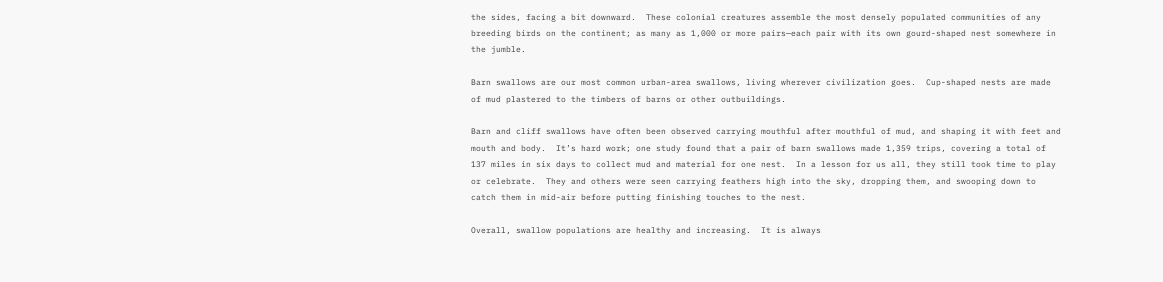the sides, facing a bit downward.  These colonial creatures assemble the most densely populated communities of any breeding birds on the continent; as many as 1,000 or more pairs—each pair with its own gourd-shaped nest somewhere in the jumble.

Barn swallows are our most common urban-area swallows, living wherever civilization goes.  Cup-shaped nests are made of mud plastered to the timbers of barns or other outbuildings.

Barn and cliff swallows have often been observed carrying mouthful after mouthful of mud, and shaping it with feet and mouth and body.  It’s hard work; one study found that a pair of barn swallows made 1,359 trips, covering a total of 137 miles in six days to collect mud and material for one nest.  In a lesson for us all, they still took time to play or celebrate.  They and others were seen carrying feathers high into the sky, dropping them, and swooping down to catch them in mid-air before putting finishing touches to the nest.

Overall, swallow populations are healthy and increasing.  It is always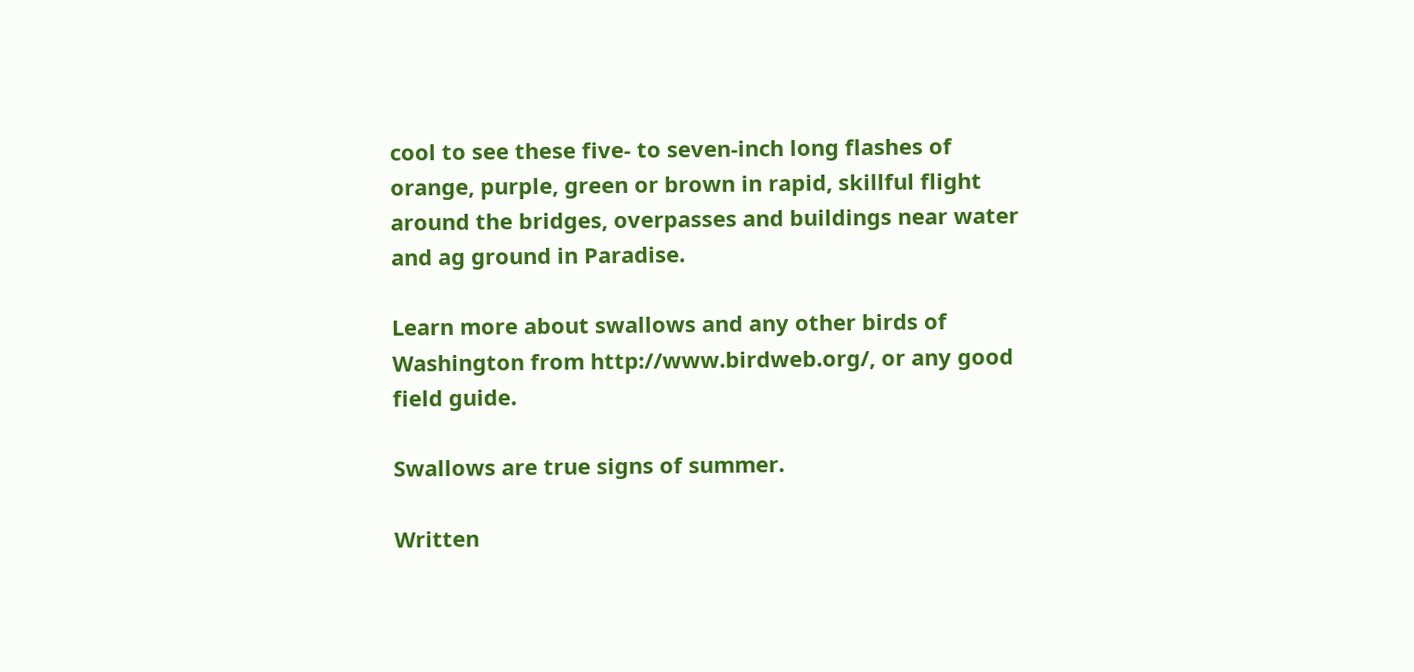cool to see these five- to seven-inch long flashes of orange, purple, green or brown in rapid, skillful flight around the bridges, overpasses and buildings near water and ag ground in Paradise.

Learn more about swallows and any other birds of Washington from http://www.birdweb.org/, or any good field guide.

Swallows are true signs of summer.

Written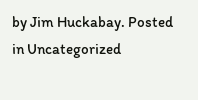by Jim Huckabay. Posted in Uncategorized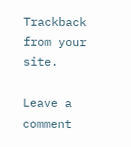Trackback from your site.

Leave a comment